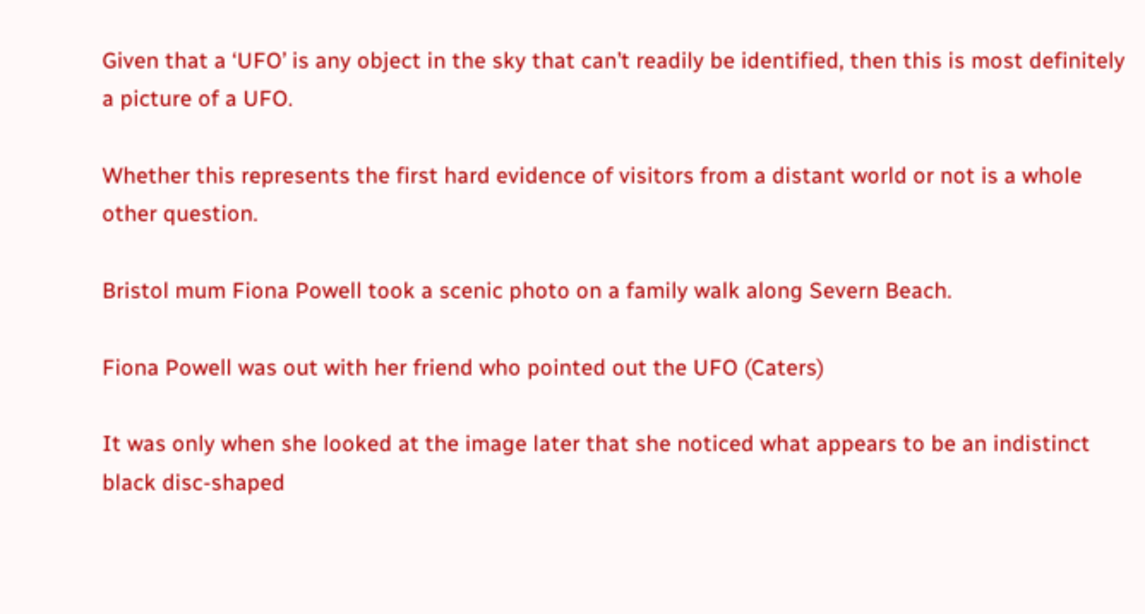Given that a ‘UFO’ is any object in the sky that can’t readily be identified, then this is most definitely a picture of a UFO.

Whether this represents the first hard evidence of visitors from a distant world or not is a whole other question.

Bristol mum Fiona Powell took a scenic photo on a family walk along Severn Beach.

Fiona Powell was out with her friend who pointed out the UFO (Caters)

It was only when she looked at the image later that she noticed what appears to be an indistinct black disc-shaped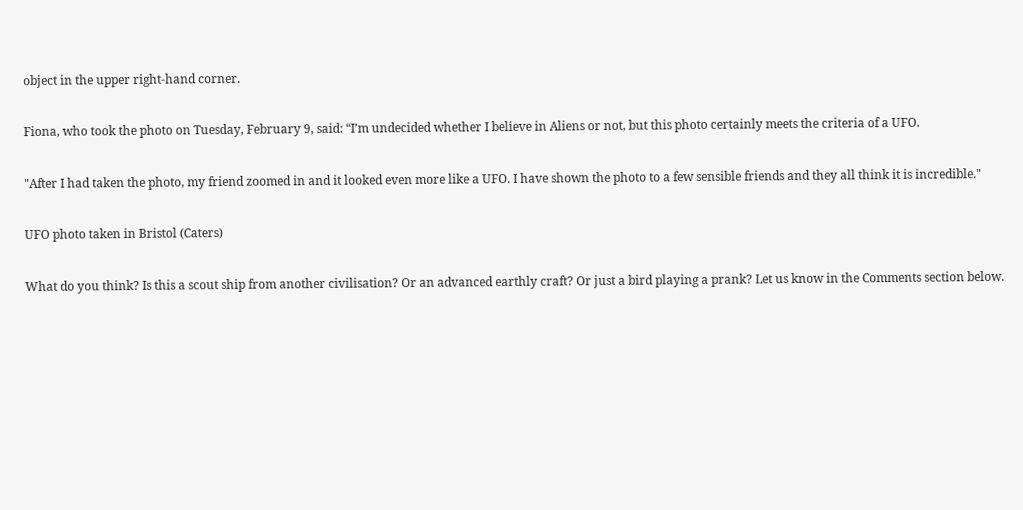object in the upper right-hand corner.

Fiona, who took the photo on Tuesday, February 9, said: “I’m undecided whether I believe in Aliens or not, but this photo certainly meets the criteria of a UFO.

"After I had taken the photo, my friend zoomed in and it looked even more like a UFO. I have shown the photo to a few sensible friends and they all think it is incredible."

UFO photo taken in Bristol (Caters)

What do you think? Is this a scout ship from another civilisation? Or an advanced earthly craft? Or just a bird playing a prank? Let us know in the Comments section below.